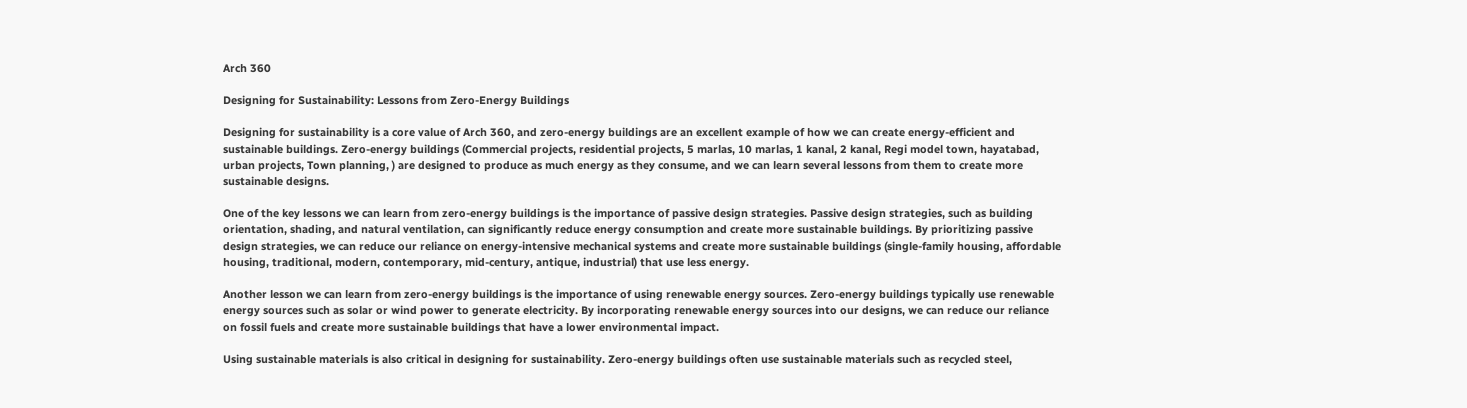Arch 360

Designing for Sustainability: Lessons from Zero-Energy Buildings

Designing for sustainability is a core value of Arch 360, and zero-energy buildings are an excellent example of how we can create energy-efficient and sustainable buildings. Zero-energy buildings (Commercial projects, residential projects, 5 marlas, 10 marlas, 1 kanal, 2 kanal, Regi model town, hayatabad, urban projects, Town planning, ) are designed to produce as much energy as they consume, and we can learn several lessons from them to create more sustainable designs.

One of the key lessons we can learn from zero-energy buildings is the importance of passive design strategies. Passive design strategies, such as building orientation, shading, and natural ventilation, can significantly reduce energy consumption and create more sustainable buildings. By prioritizing passive design strategies, we can reduce our reliance on energy-intensive mechanical systems and create more sustainable buildings (single-family housing, affordable housing, traditional, modern, contemporary, mid-century, antique, industrial) that use less energy.

Another lesson we can learn from zero-energy buildings is the importance of using renewable energy sources. Zero-energy buildings typically use renewable energy sources such as solar or wind power to generate electricity. By incorporating renewable energy sources into our designs, we can reduce our reliance on fossil fuels and create more sustainable buildings that have a lower environmental impact.

Using sustainable materials is also critical in designing for sustainability. Zero-energy buildings often use sustainable materials such as recycled steel,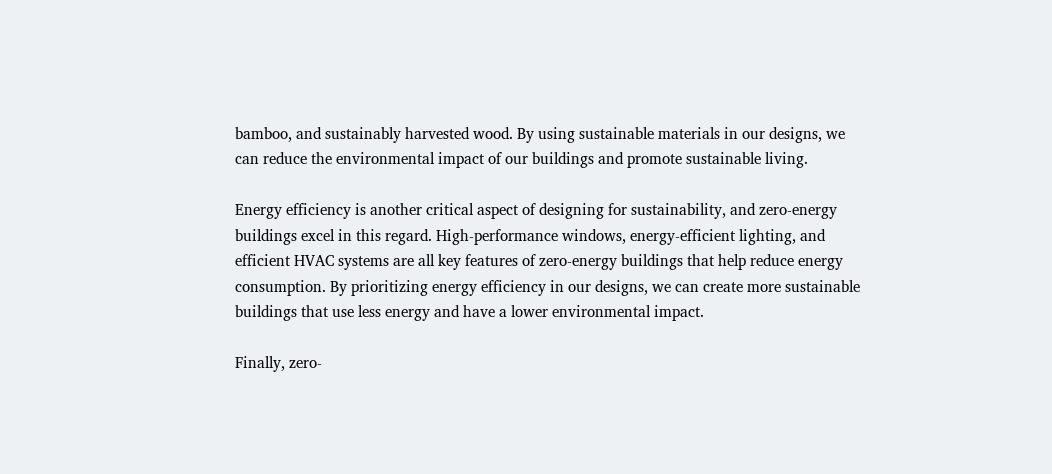bamboo, and sustainably harvested wood. By using sustainable materials in our designs, we can reduce the environmental impact of our buildings and promote sustainable living.

Energy efficiency is another critical aspect of designing for sustainability, and zero-energy buildings excel in this regard. High-performance windows, energy-efficient lighting, and efficient HVAC systems are all key features of zero-energy buildings that help reduce energy consumption. By prioritizing energy efficiency in our designs, we can create more sustainable buildings that use less energy and have a lower environmental impact.

Finally, zero-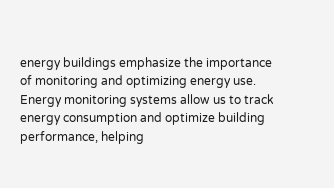energy buildings emphasize the importance of monitoring and optimizing energy use. Energy monitoring systems allow us to track energy consumption and optimize building performance, helping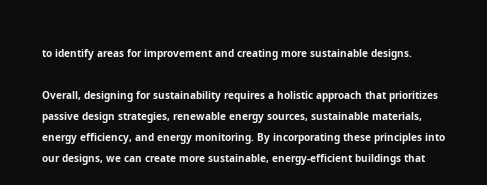to identify areas for improvement and creating more sustainable designs.

Overall, designing for sustainability requires a holistic approach that prioritizes passive design strategies, renewable energy sources, sustainable materials, energy efficiency, and energy monitoring. By incorporating these principles into our designs, we can create more sustainable, energy-efficient buildings that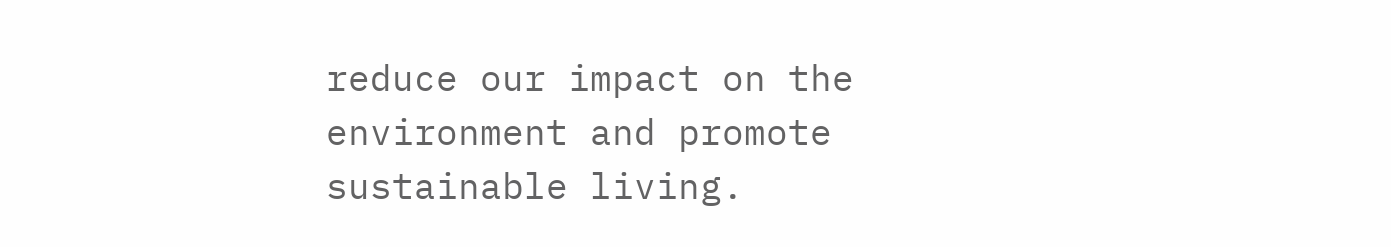reduce our impact on the environment and promote sustainable living.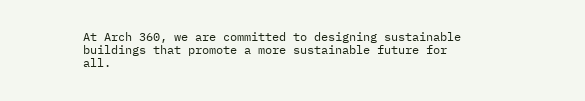At Arch 360, we are committed to designing sustainable buildings that promote a more sustainable future for all.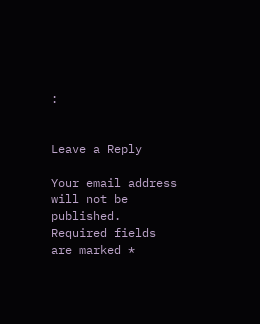:


Leave a Reply

Your email address will not be published. Required fields are marked *